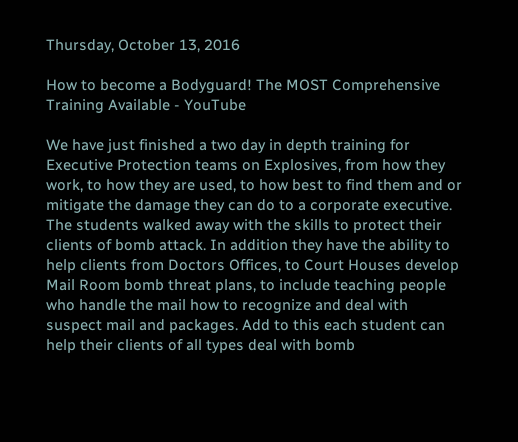Thursday, October 13, 2016

How to become a Bodyguard! The MOST Comprehensive Training Available - YouTube

We have just finished a two day in depth training for Executive Protection teams on Explosives, from how they work, to how they are used, to how best to find them and or mitigate the damage they can do to a corporate executive. The students walked away with the skills to protect their clients of bomb attack. In addition they have the ability to help clients from Doctors Offices, to Court Houses develop Mail Room bomb threat plans, to include teaching people who handle the mail how to recognize and deal with suspect mail and packages. Add to this each student can help their clients of all types deal with bomb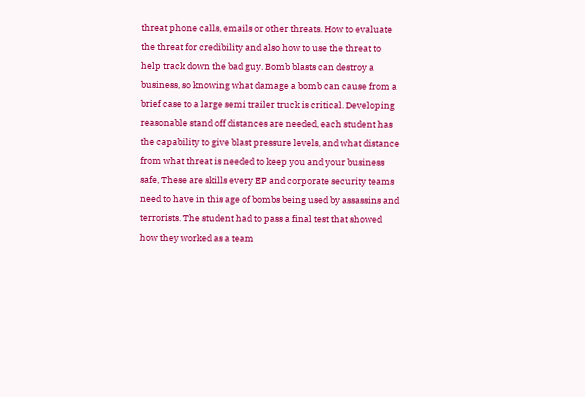threat phone calls, emails or other threats. How to evaluate the threat for credibility and also how to use the threat to help track down the bad guy. Bomb blasts can destroy a business, so knowing what damage a bomb can cause from a brief case to a large semi trailer truck is critical. Developing reasonable stand off distances are needed, each student has the capability to give blast pressure levels, and what distance from what threat is needed to keep you and your business safe, These are skills every EP and corporate security teams need to have in this age of bombs being used by assassins and terrorists. The student had to pass a final test that showed how they worked as a team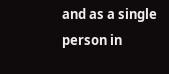and as a single person in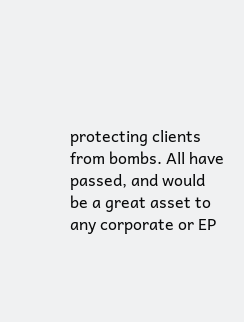protecting clients from bombs. All have passed, and would be a great asset to any corporate or EP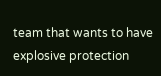team that wants to have explosive protection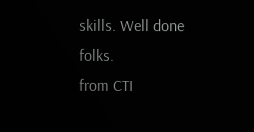skills. Well done folks.
from CTI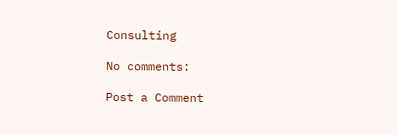Consulting

No comments:

Post a Comment